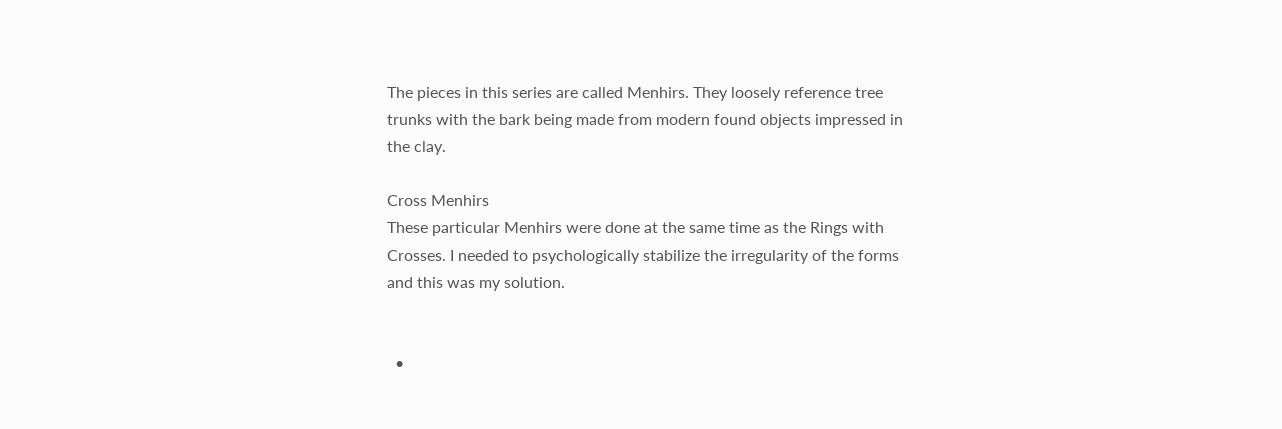The pieces in this series are called Menhirs. They loosely reference tree trunks with the bark being made from modern found objects impressed in the clay.

Cross Menhirs
These particular Menhirs were done at the same time as the Rings with Crosses. I needed to psychologically stabilize the irregularity of the forms and this was my solution.


  •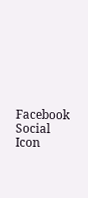Facebook Social Icon